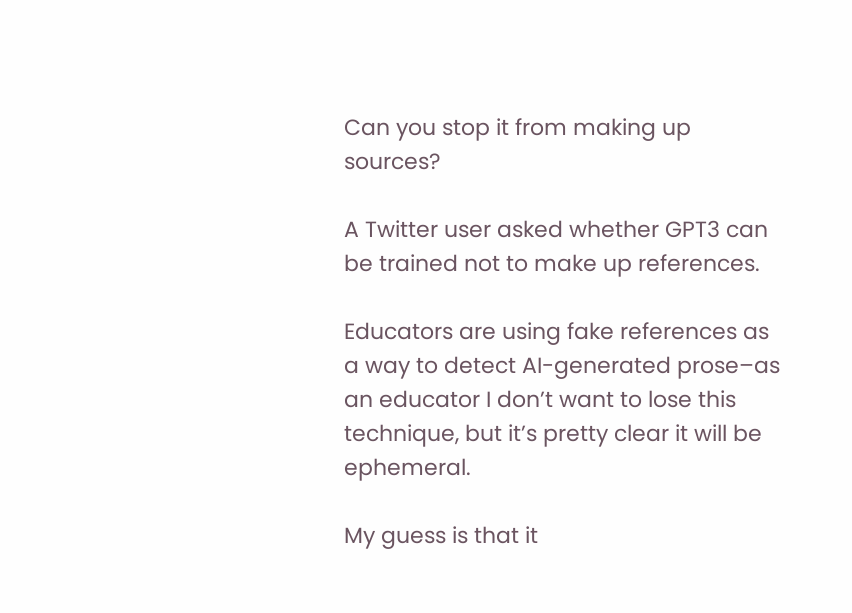Can you stop it from making up sources?

A Twitter user asked whether GPT3 can be trained not to make up references.

Educators are using fake references as a way to detect AI-generated prose–as an educator I don’t want to lose this technique, but it’s pretty clear it will be ephemeral.

My guess is that it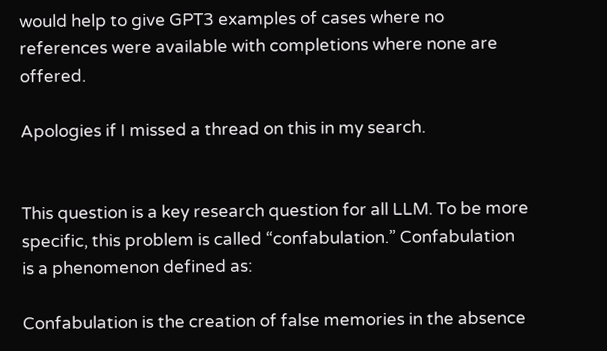would help to give GPT3 examples of cases where no references were available with completions where none are offered.

Apologies if I missed a thread on this in my search.


This question is a key research question for all LLM. To be more specific, this problem is called “confabulation.” Confabulation is a phenomenon defined as:

Confabulation is the creation of false memories in the absence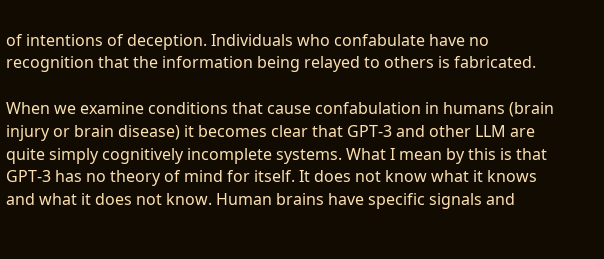of intentions of deception. Individuals who confabulate have no recognition that the information being relayed to others is fabricated.

When we examine conditions that cause confabulation in humans (brain injury or brain disease) it becomes clear that GPT-3 and other LLM are quite simply cognitively incomplete systems. What I mean by this is that GPT-3 has no theory of mind for itself. It does not know what it knows and what it does not know. Human brains have specific signals and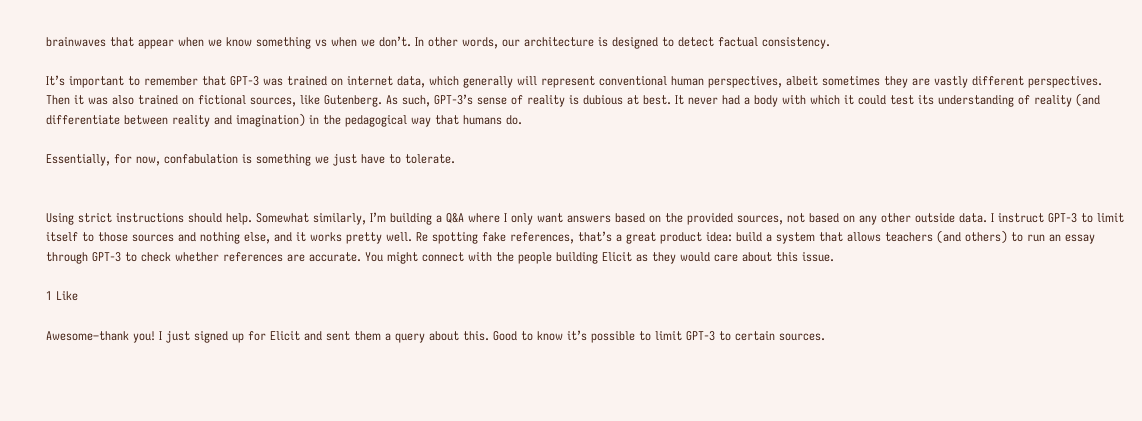brainwaves that appear when we know something vs when we don’t. In other words, our architecture is designed to detect factual consistency.

It’s important to remember that GPT-3 was trained on internet data, which generally will represent conventional human perspectives, albeit sometimes they are vastly different perspectives. Then it was also trained on fictional sources, like Gutenberg. As such, GPT-3’s sense of reality is dubious at best. It never had a body with which it could test its understanding of reality (and differentiate between reality and imagination) in the pedagogical way that humans do.

Essentially, for now, confabulation is something we just have to tolerate.


Using strict instructions should help. Somewhat similarly, I’m building a Q&A where I only want answers based on the provided sources, not based on any other outside data. I instruct GPT-3 to limit itself to those sources and nothing else, and it works pretty well. Re spotting fake references, that’s a great product idea: build a system that allows teachers (and others) to run an essay through GPT-3 to check whether references are accurate. You might connect with the people building Elicit as they would care about this issue.

1 Like

Awesome–thank you! I just signed up for Elicit and sent them a query about this. Good to know it’s possible to limit GPT-3 to certain sources.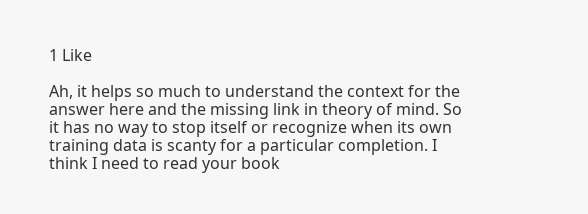1 Like

Ah, it helps so much to understand the context for the answer here and the missing link in theory of mind. So it has no way to stop itself or recognize when its own training data is scanty for a particular completion. I think I need to read your book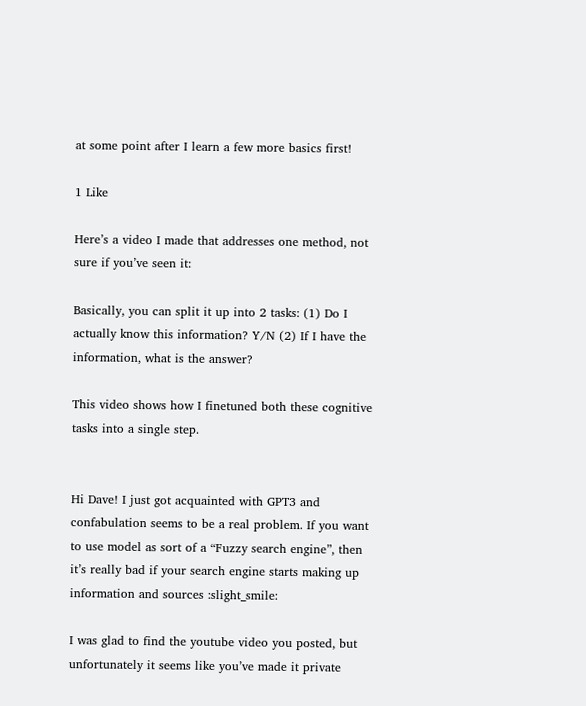at some point after I learn a few more basics first!

1 Like

Here’s a video I made that addresses one method, not sure if you’ve seen it:

Basically, you can split it up into 2 tasks: (1) Do I actually know this information? Y/N (2) If I have the information, what is the answer?

This video shows how I finetuned both these cognitive tasks into a single step.


Hi Dave! I just got acquainted with GPT3 and confabulation seems to be a real problem. If you want to use model as sort of a “Fuzzy search engine”, then it’s really bad if your search engine starts making up information and sources :slight_smile:

I was glad to find the youtube video you posted, but unfortunately it seems like you’ve made it private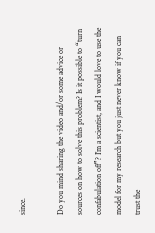since.

Do you mind sharing the video and/or some advice or sources on how to solve this problem? Is it possible to “turn confabulation off”? I’m a scientist, and I would love to use the model for my research but you just never know if you can trust the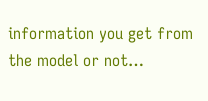information you get from the model or not…